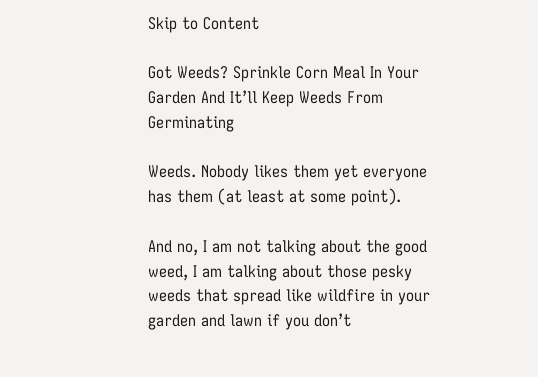Skip to Content

Got Weeds? Sprinkle Corn Meal In Your Garden And It’ll Keep Weeds From Germinating

Weeds. Nobody likes them yet everyone has them (at least at some point).

And no, I am not talking about the good weed, I am talking about those pesky weeds that spread like wildfire in your garden and lawn if you don’t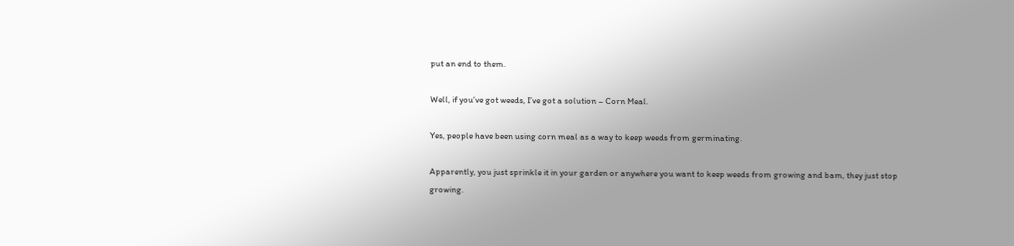put an end to them.

Well, if you’ve got weeds, I’ve got a solution – Corn Meal.

Yes, people have been using corn meal as a way to keep weeds from germinating.

Apparently, you just sprinkle it in your garden or anywhere you want to keep weeds from growing and bam, they just stop growing.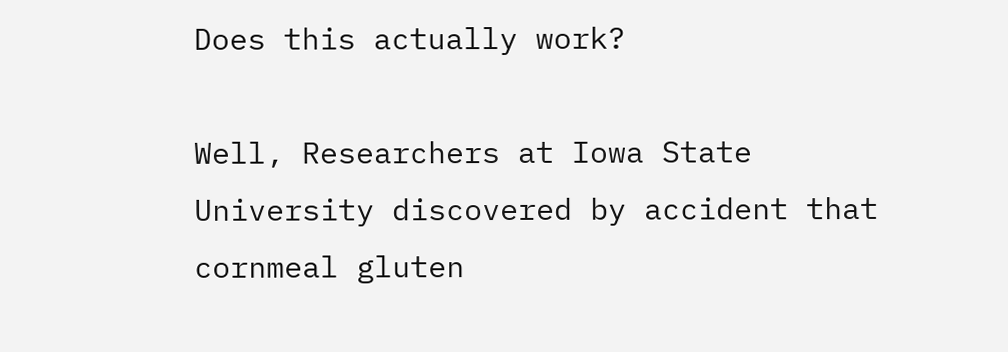Does this actually work?

Well, Researchers at Iowa State University discovered by accident that cornmeal gluten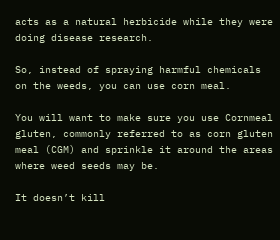acts as a natural herbicide while they were doing disease research.

So, instead of spraying harmful chemicals on the weeds, you can use corn meal.

You will want to make sure you use Cornmeal gluten, commonly referred to as corn gluten meal (CGM) and sprinkle it around the areas where weed seeds may be.

It doesn’t kill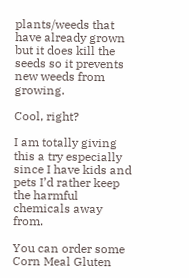plants/weeds that have already grown but it does kill the seeds so it prevents new weeds from growing.

Cool, right?

I am totally giving this a try especially since I have kids and pets I’d rather keep the harmful chemicals away from.

You can order some Corn Meal Gluten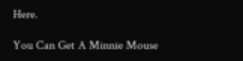Here.

You Can Get A Minnie Mouse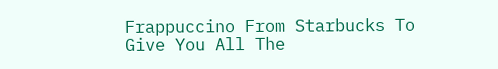Frappuccino From Starbucks To Give You All The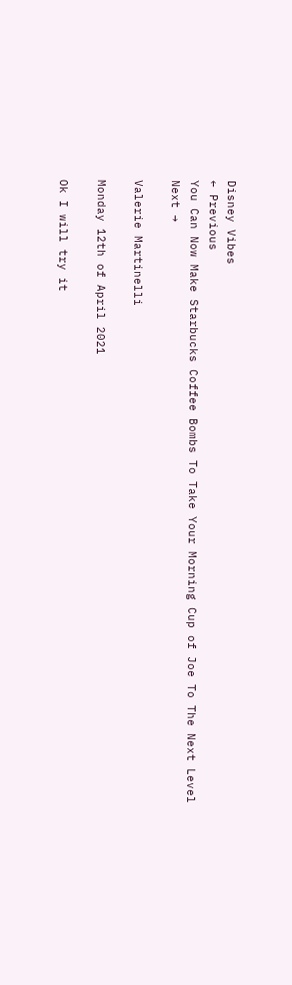Disney Vibes
← Previous
You Can Now Make Starbucks Coffee Bombs To Take Your Morning Cup of Joe To The Next Level
Next →

Valerie Martinelli

Monday 12th of April 2021

Ok I will try it